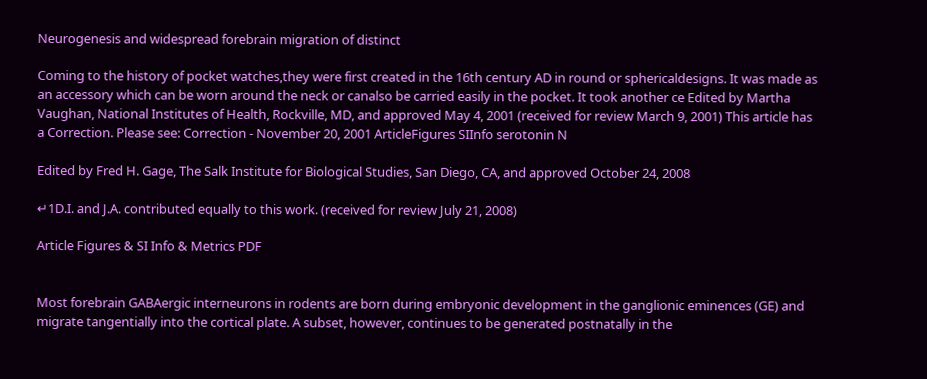Neurogenesis and widespread forebrain migration of distinct

Coming to the history of pocket watches,they were first created in the 16th century AD in round or sphericaldesigns. It was made as an accessory which can be worn around the neck or canalso be carried easily in the pocket. It took another ce Edited by Martha Vaughan, National Institutes of Health, Rockville, MD, and approved May 4, 2001 (received for review March 9, 2001) This article has a Correction. Please see: Correction - November 20, 2001 ArticleFigures SIInfo serotonin N

Edited by Fred H. Gage, The Salk Institute for Biological Studies, San Diego, CA, and approved October 24, 2008

↵1D.I. and J.A. contributed equally to this work. (received for review July 21, 2008)

Article Figures & SI Info & Metrics PDF


Most forebrain GABAergic interneurons in rodents are born during embryonic development in the ganglionic eminences (GE) and migrate tangentially into the cortical plate. A subset, however, continues to be generated postnatally in the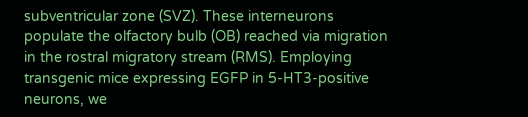subventricular zone (SVZ). These interneurons populate the olfactory bulb (OB) reached via migration in the rostral migratory stream (RMS). Employing transgenic mice expressing EGFP in 5-HT3-positive neurons, we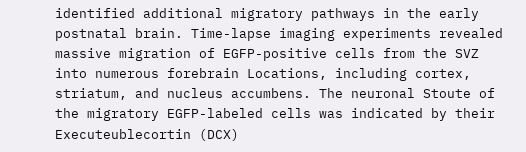identified additional migratory pathways in the early postnatal brain. Time-lapse imaging experiments revealed massive migration of EGFP-positive cells from the SVZ into numerous forebrain Locations, including cortex, striatum, and nucleus accumbens. The neuronal Stoute of the migratory EGFP-labeled cells was indicated by their Executeublecortin (DCX)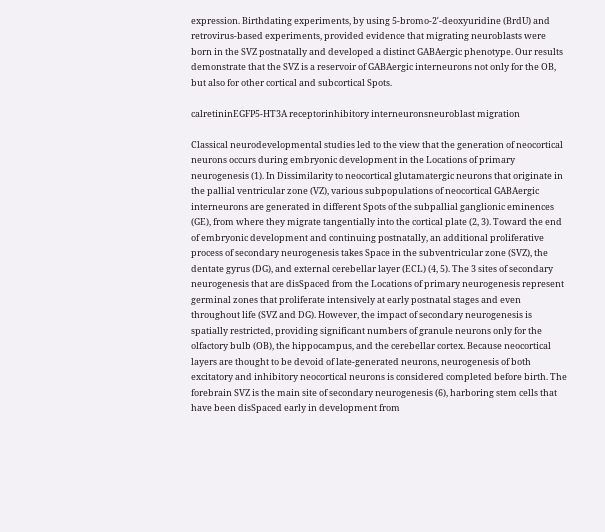expression. Birthdating experiments, by using 5-bromo-2′-deoxyuridine (BrdU) and retrovirus-based experiments, provided evidence that migrating neuroblasts were born in the SVZ postnatally and developed a distinct GABAergic phenotype. Our results demonstrate that the SVZ is a reservoir of GABAergic interneurons not only for the OB, but also for other cortical and subcortical Spots.

calretininEGFP5-HT3A receptorinhibitory interneuronsneuroblast migration

Classical neurodevelopmental studies led to the view that the generation of neocortical neurons occurs during embryonic development in the Locations of primary neurogenesis (1). In Dissimilarity to neocortical glutamatergic neurons that originate in the pallial ventricular zone (VZ), various subpopulations of neocortical GABAergic interneurons are generated in different Spots of the subpallial ganglionic eminences (GE), from where they migrate tangentially into the cortical plate (2, 3). Toward the end of embryonic development and continuing postnatally, an additional proliferative process of secondary neurogenesis takes Space in the subventricular zone (SVZ), the dentate gyrus (DG), and external cerebellar layer (ECL) (4, 5). The 3 sites of secondary neurogenesis that are disSpaced from the Locations of primary neurogenesis represent germinal zones that proliferate intensively at early postnatal stages and even throughout life (SVZ and DG). However, the impact of secondary neurogenesis is spatially restricted, providing significant numbers of granule neurons only for the olfactory bulb (OB), the hippocampus, and the cerebellar cortex. Because neocortical layers are thought to be devoid of late-generated neurons, neurogenesis of both excitatory and inhibitory neocortical neurons is considered completed before birth. The forebrain SVZ is the main site of secondary neurogenesis (6), harboring stem cells that have been disSpaced early in development from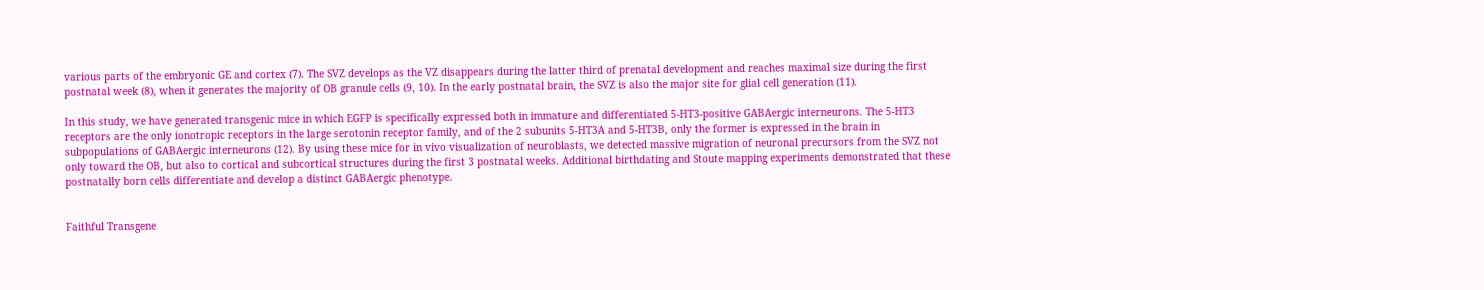various parts of the embryonic GE and cortex (7). The SVZ develops as the VZ disappears during the latter third of prenatal development and reaches maximal size during the first postnatal week (8), when it generates the majority of OB granule cells (9, 10). In the early postnatal brain, the SVZ is also the major site for glial cell generation (11).

In this study, we have generated transgenic mice in which EGFP is specifically expressed both in immature and differentiated 5-HT3-positive GABAergic interneurons. The 5-HT3 receptors are the only ionotropic receptors in the large serotonin receptor family, and of the 2 subunits 5-HT3A and 5-HT3B, only the former is expressed in the brain in subpopulations of GABAergic interneurons (12). By using these mice for in vivo visualization of neuroblasts, we detected massive migration of neuronal precursors from the SVZ not only toward the OB, but also to cortical and subcortical structures during the first 3 postnatal weeks. Additional birthdating and Stoute mapping experiments demonstrated that these postnatally born cells differentiate and develop a distinct GABAergic phenotype.


Faithful Transgene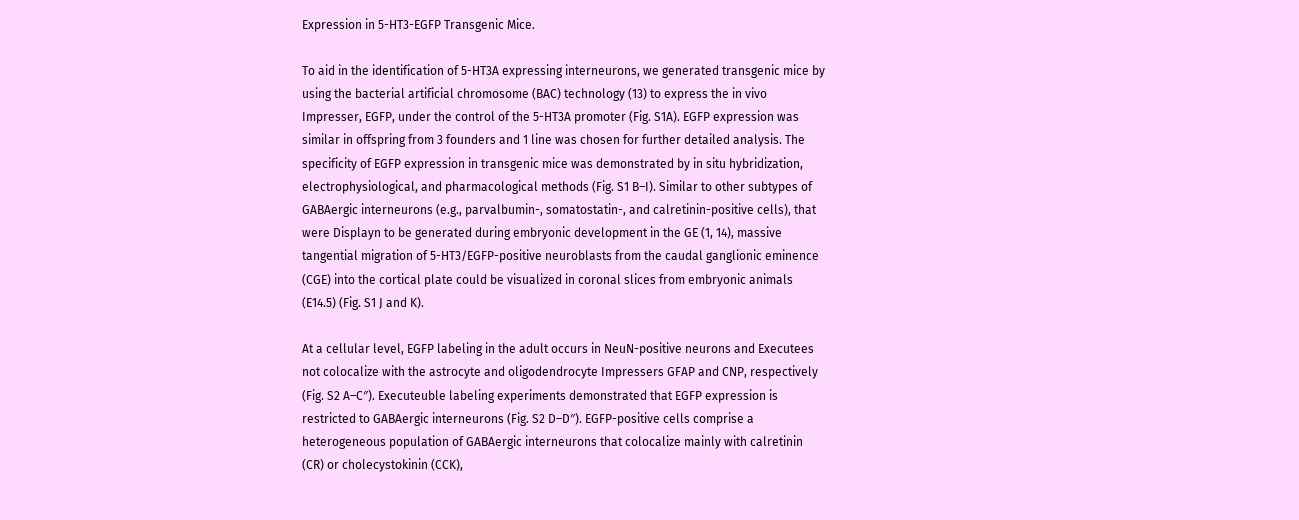Expression in 5-HT3-EGFP Transgenic Mice.

To aid in the identification of 5-HT3A expressing interneurons, we generated transgenic mice by using the bacterial artificial chromosome (BAC) technology (13) to express the in vivo Impresser, EGFP, under the control of the 5-HT3A promoter (Fig. S1A). EGFP expression was similar in offspring from 3 founders and 1 line was chosen for further detailed analysis. The specificity of EGFP expression in transgenic mice was demonstrated by in situ hybridization, electrophysiological, and pharmacological methods (Fig. S1 B–I). Similar to other subtypes of GABAergic interneurons (e.g., parvalbumin-, somatostatin-, and calretinin-positive cells), that were Displayn to be generated during embryonic development in the GE (1, 14), massive tangential migration of 5-HT3/EGFP-positive neuroblasts from the caudal ganglionic eminence (CGE) into the cortical plate could be visualized in coronal slices from embryonic animals (E14.5) (Fig. S1 J and K).

At a cellular level, EGFP labeling in the adult occurs in NeuN-positive neurons and Executees not colocalize with the astrocyte and oligodendrocyte Impressers GFAP and CNP, respectively (Fig. S2 A–C″). Executeuble labeling experiments demonstrated that EGFP expression is restricted to GABAergic interneurons (Fig. S2 D–D″). EGFP-positive cells comprise a heterogeneous population of GABAergic interneurons that colocalize mainly with calretinin (CR) or cholecystokinin (CCK),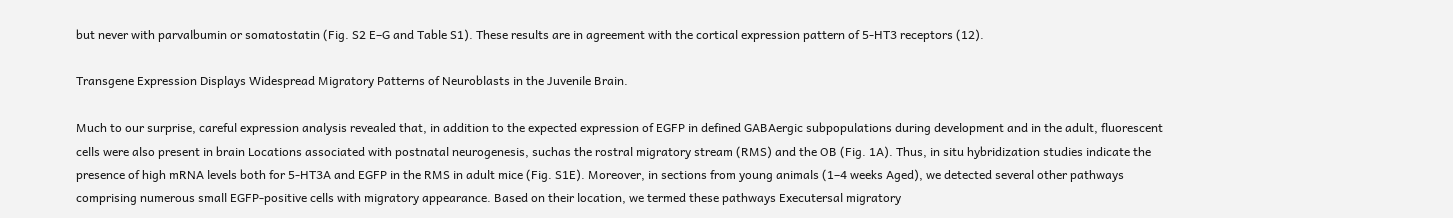but never with parvalbumin or somatostatin (Fig. S2 E–G and Table S1). These results are in agreement with the cortical expression pattern of 5-HT3 receptors (12).

Transgene Expression Displays Widespread Migratory Patterns of Neuroblasts in the Juvenile Brain.

Much to our surprise, careful expression analysis revealed that, in addition to the expected expression of EGFP in defined GABAergic subpopulations during development and in the adult, fluorescent cells were also present in brain Locations associated with postnatal neurogenesis, suchas the rostral migratory stream (RMS) and the OB (Fig. 1A). Thus, in situ hybridization studies indicate the presence of high mRNA levels both for 5-HT3A and EGFP in the RMS in adult mice (Fig. S1E). Moreover, in sections from young animals (1–4 weeks Aged), we detected several other pathways comprising numerous small EGFP-positive cells with migratory appearance. Based on their location, we termed these pathways Executersal migratory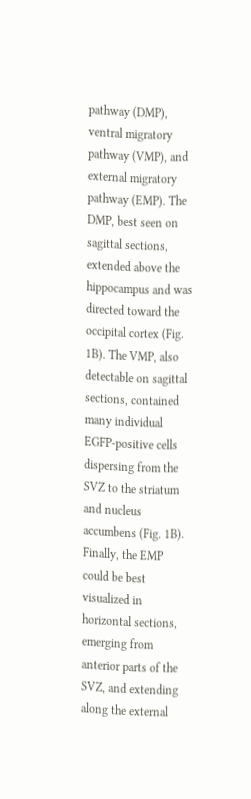pathway (DMP), ventral migratory pathway (VMP), and external migratory pathway (EMP). The DMP, best seen on sagittal sections, extended above the hippocampus and was directed toward the occipital cortex (Fig. 1B). The VMP, also detectable on sagittal sections, contained many individual EGFP-positive cells dispersing from the SVZ to the striatum and nucleus accumbens (Fig. 1B). Finally, the EMP could be best visualized in horizontal sections, emerging from anterior parts of the SVZ, and extending along the external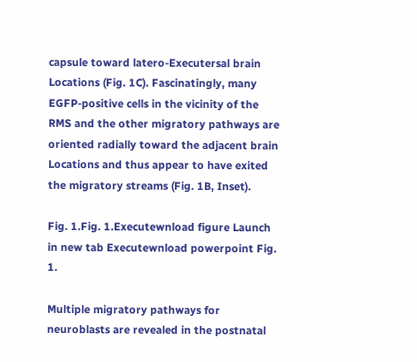capsule toward latero-Executersal brain Locations (Fig. 1C). Fascinatingly, many EGFP-positive cells in the vicinity of the RMS and the other migratory pathways are oriented radially toward the adjacent brain Locations and thus appear to have exited the migratory streams (Fig. 1B, Inset).

Fig. 1.Fig. 1.Executewnload figure Launch in new tab Executewnload powerpoint Fig. 1.

Multiple migratory pathways for neuroblasts are revealed in the postnatal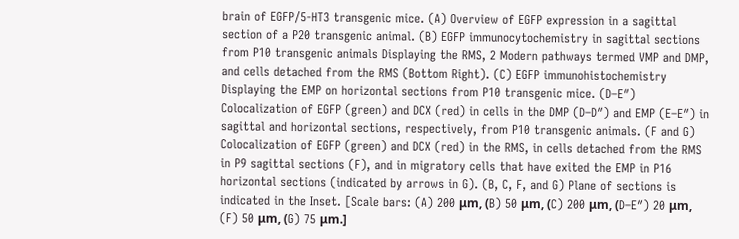brain of EGFP/5-HT3 transgenic mice. (A) Overview of EGFP expression in a sagittal section of a P20 transgenic animal. (B) EGFP immunocytochemistry in sagittal sections from P10 transgenic animals Displaying the RMS, 2 Modern pathways termed VMP and DMP, and cells detached from the RMS (Bottom Right). (C) EGFP immunohistochemistry Displaying the EMP on horizontal sections from P10 transgenic mice. (D–E″) Colocalization of EGFP (green) and DCX (red) in cells in the DMP (D–D″) and EMP (E–E″) in sagittal and horizontal sections, respectively, from P10 transgenic animals. (F and G) Colocalization of EGFP (green) and DCX (red) in the RMS, in cells detached from the RMS in P9 sagittal sections (F), and in migratory cells that have exited the EMP in P16 horizontal sections (indicated by arrows in G). (B, C, F, and G) Plane of sections is indicated in the Inset. [Scale bars: (A) 200 μm, (B) 50 μm, (C) 200 μm, (D–E″) 20 μm, (F) 50 μm, (G) 75 μm.]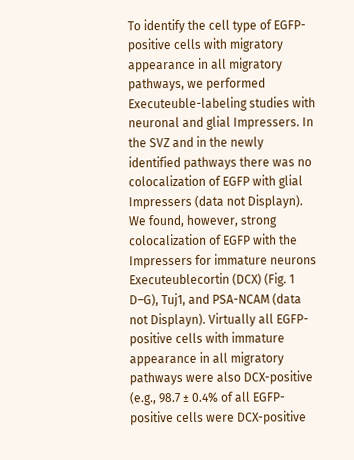To identify the cell type of EGFP-positive cells with migratory appearance in all migratory pathways, we performed Executeuble-labeling studies with neuronal and glial Impressers. In the SVZ and in the newly identified pathways there was no colocalization of EGFP with glial Impressers (data not Displayn). We found, however, strong colocalization of EGFP with the Impressers for immature neurons Executeublecortin (DCX) (Fig. 1 D–G), Tuj1, and PSA-NCAM (data not Displayn). Virtually all EGFP-positive cells with immature appearance in all migratory pathways were also DCX-positive (e.g., 98.7 ± 0.4% of all EGFP-positive cells were DCX-positive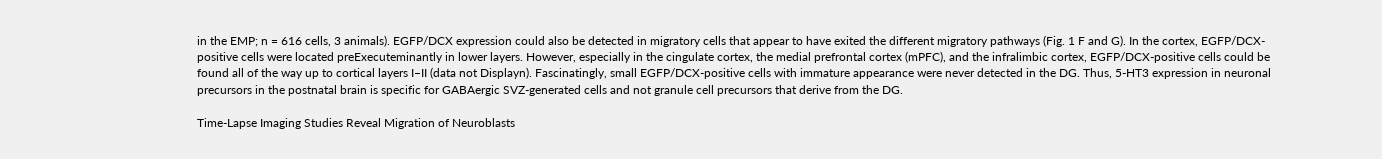in the EMP; n = 616 cells, 3 animals). EGFP/DCX expression could also be detected in migratory cells that appear to have exited the different migratory pathways (Fig. 1 F and G). In the cortex, EGFP/DCX-positive cells were located preExecuteminantly in lower layers. However, especially in the cingulate cortex, the medial prefrontal cortex (mPFC), and the infralimbic cortex, EGFP/DCX-positive cells could be found all of the way up to cortical layers I–II (data not Displayn). Fascinatingly, small EGFP/DCX-positive cells with immature appearance were never detected in the DG. Thus, 5-HT3 expression in neuronal precursors in the postnatal brain is specific for GABAergic SVZ-generated cells and not granule cell precursors that derive from the DG.

Time-Lapse Imaging Studies Reveal Migration of Neuroblasts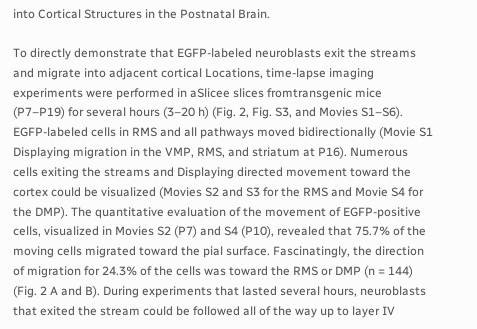into Cortical Structures in the Postnatal Brain.

To directly demonstrate that EGFP-labeled neuroblasts exit the streams and migrate into adjacent cortical Locations, time-lapse imaging experiments were performed in aSlicee slices fromtransgenic mice (P7–P19) for several hours (3–20 h) (Fig. 2, Fig. S3, and Movies S1–S6). EGFP-labeled cells in RMS and all pathways moved bidirectionally (Movie S1 Displaying migration in the VMP, RMS, and striatum at P16). Numerous cells exiting the streams and Displaying directed movement toward the cortex could be visualized (Movies S2 and S3 for the RMS and Movie S4 for the DMP). The quantitative evaluation of the movement of EGFP-positive cells, visualized in Movies S2 (P7) and S4 (P10), revealed that 75.7% of the moving cells migrated toward the pial surface. Fascinatingly, the direction of migration for 24.3% of the cells was toward the RMS or DMP (n = 144) (Fig. 2 A and B). During experiments that lasted several hours, neuroblasts that exited the stream could be followed all of the way up to layer IV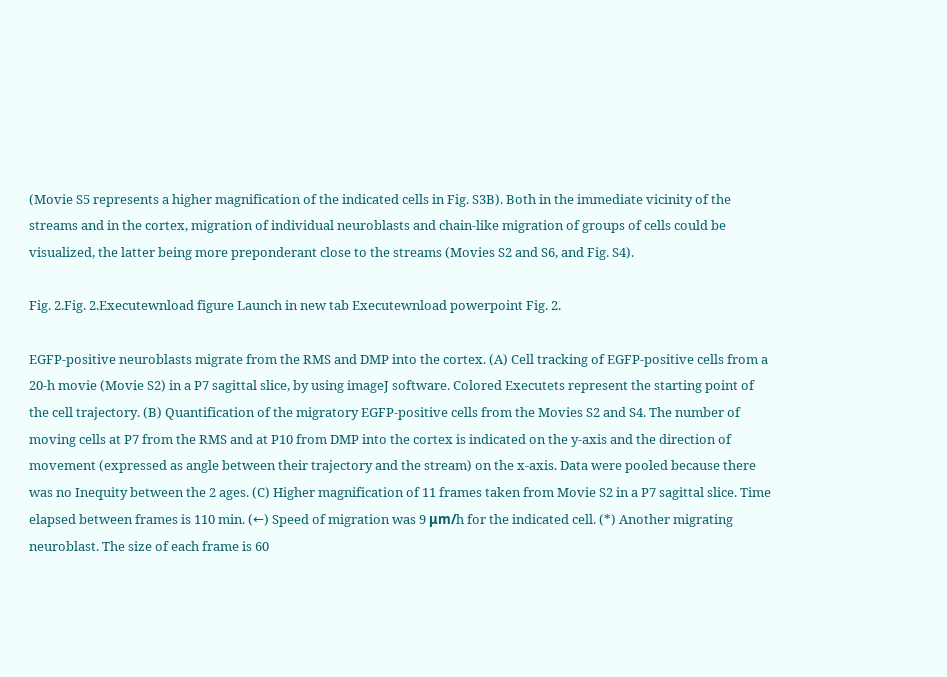(Movie S5 represents a higher magnification of the indicated cells in Fig. S3B). Both in the immediate vicinity of the streams and in the cortex, migration of individual neuroblasts and chain-like migration of groups of cells could be visualized, the latter being more preponderant close to the streams (Movies S2 and S6, and Fig. S4).

Fig. 2.Fig. 2.Executewnload figure Launch in new tab Executewnload powerpoint Fig. 2.

EGFP-positive neuroblasts migrate from the RMS and DMP into the cortex. (A) Cell tracking of EGFP-positive cells from a 20-h movie (Movie S2) in a P7 sagittal slice, by using imageJ software. Colored Executets represent the starting point of the cell trajectory. (B) Quantification of the migratory EGFP-positive cells from the Movies S2 and S4. The number of moving cells at P7 from the RMS and at P10 from DMP into the cortex is indicated on the y-axis and the direction of movement (expressed as angle between their trajectory and the stream) on the x-axis. Data were pooled because there was no Inequity between the 2 ages. (C) Higher magnification of 11 frames taken from Movie S2 in a P7 sagittal slice. Time elapsed between frames is 110 min. (←) Speed of migration was 9 μm/h for the indicated cell. (*) Another migrating neuroblast. The size of each frame is 60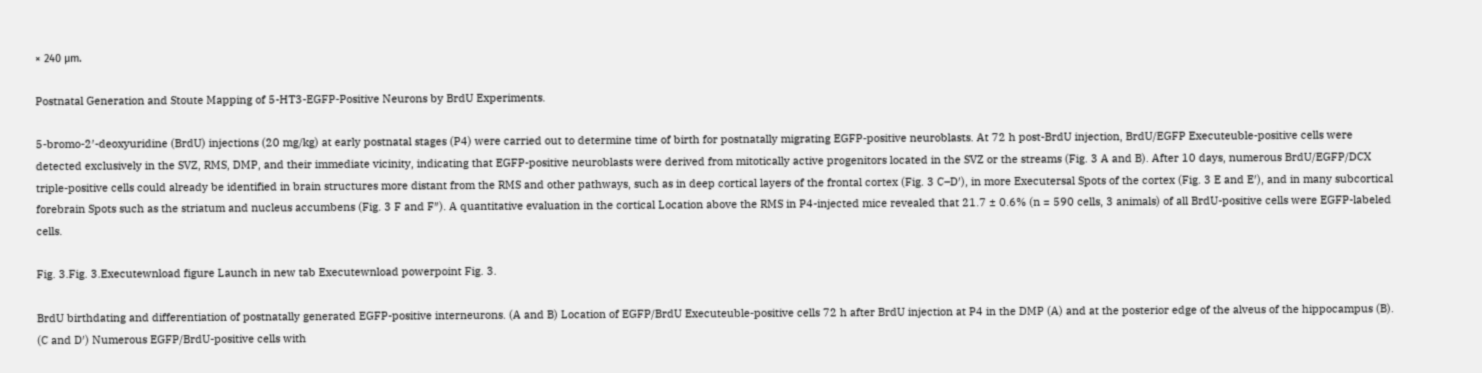× 240 μm.

Postnatal Generation and Stoute Mapping of 5-HT3-EGFP-Positive Neurons by BrdU Experiments.

5-bromo-2′-deoxyuridine (BrdU) injections (20 mg/kg) at early postnatal stages (P4) were carried out to determine time of birth for postnatally migrating EGFP-positive neuroblasts. At 72 h post-BrdU injection, BrdU/EGFP Executeuble-positive cells were detected exclusively in the SVZ, RMS, DMP, and their immediate vicinity, indicating that EGFP-positive neuroblasts were derived from mitotically active progenitors located in the SVZ or the streams (Fig. 3 A and B). After 10 days, numerous BrdU/EGFP/DCX triple-positive cells could already be identified in brain structures more distant from the RMS and other pathways, such as in deep cortical layers of the frontal cortex (Fig. 3 C–D′), in more Executersal Spots of the cortex (Fig. 3 E and E′), and in many subcortical forebrain Spots such as the striatum and nucleus accumbens (Fig. 3 F and F″). A quantitative evaluation in the cortical Location above the RMS in P4-injected mice revealed that 21.7 ± 0.6% (n = 590 cells, 3 animals) of all BrdU-positive cells were EGFP-labeled cells.

Fig. 3.Fig. 3.Executewnload figure Launch in new tab Executewnload powerpoint Fig. 3.

BrdU birthdating and differentiation of postnatally generated EGFP-positive interneurons. (A and B) Location of EGFP/BrdU Executeuble-positive cells 72 h after BrdU injection at P4 in the DMP (A) and at the posterior edge of the alveus of the hippocampus (B). (C and D′) Numerous EGFP/BrdU-positive cells with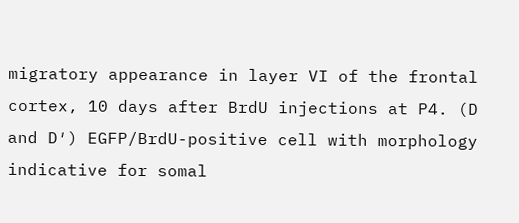migratory appearance in layer VI of the frontal cortex, 10 days after BrdU injections at P4. (D and D′) EGFP/BrdU-positive cell with morphology indicative for somal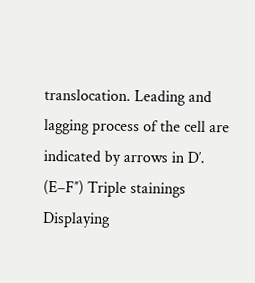translocation. Leading and lagging process of the cell are indicated by arrows in D′. (E–F″) Triple stainings Displaying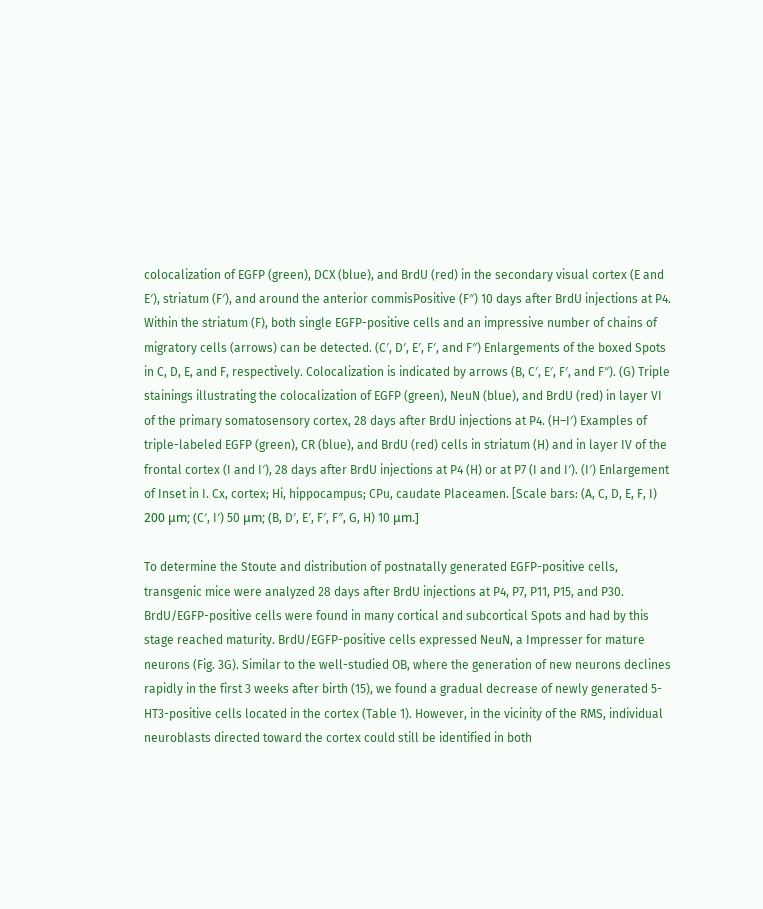colocalization of EGFP (green), DCX (blue), and BrdU (red) in the secondary visual cortex (E and E′), striatum (F′), and around the anterior commisPositive (F″) 10 days after BrdU injections at P4. Within the striatum (F), both single EGFP-positive cells and an impressive number of chains of migratory cells (arrows) can be detected. (C′, D′, E′, F′, and F″) Enlargements of the boxed Spots in C, D, E, and F, respectively. Colocalization is indicated by arrows (B, C′, E′, F′, and F″). (G) Triple stainings illustrating the colocalization of EGFP (green), NeuN (blue), and BrdU (red) in layer VI of the primary somatosensory cortex, 28 days after BrdU injections at P4. (H–I′) Examples of triple-labeled EGFP (green), CR (blue), and BrdU (red) cells in striatum (H) and in layer IV of the frontal cortex (I and I′), 28 days after BrdU injections at P4 (H) or at P7 (I and I′). (I′) Enlargement of Inset in I. Cx, cortex; Hi, hippocampus; CPu, caudate Placeamen. [Scale bars: (A, C, D, E, F, I) 200 μm; (C′, I′) 50 μm; (B, D′, E′, F′, F″, G, H) 10 μm.]

To determine the Stoute and distribution of postnatally generated EGFP-positive cells, transgenic mice were analyzed 28 days after BrdU injections at P4, P7, P11, P15, and P30. BrdU/EGFP-positive cells were found in many cortical and subcortical Spots and had by this stage reached maturity. BrdU/EGFP-positive cells expressed NeuN, a Impresser for mature neurons (Fig. 3G). Similar to the well-studied OB, where the generation of new neurons declines rapidly in the first 3 weeks after birth (15), we found a gradual decrease of newly generated 5-HT3-positive cells located in the cortex (Table 1). However, in the vicinity of the RMS, individual neuroblasts directed toward the cortex could still be identified in both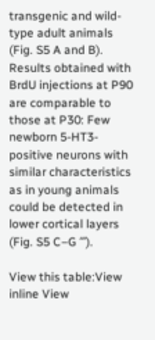transgenic and wild-type adult animals (Fig. S5 A and B). Results obtained with BrdU injections at P90 are comparable to those at P30: Few newborn 5-HT3-positive neurons with similar characteristics as in young animals could be detected in lower cortical layers (Fig. S5 C–G ‴).

View this table:View inline View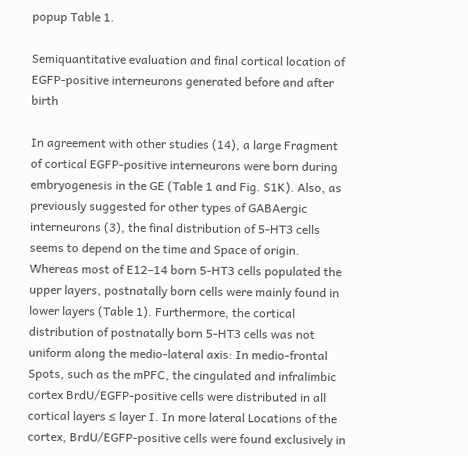popup Table 1.

Semiquantitative evaluation and final cortical location of EGFP-positive interneurons generated before and after birth

In agreement with other studies (14), a large Fragment of cortical EGFP-positive interneurons were born during embryogenesis in the GE (Table 1 and Fig. S1K). Also, as previously suggested for other types of GABAergic interneurons (3), the final distribution of 5-HT3 cells seems to depend on the time and Space of origin. Whereas most of E12–14 born 5-HT3 cells populated the upper layers, postnatally born cells were mainly found in lower layers (Table 1). Furthermore, the cortical distribution of postnatally born 5-HT3 cells was not uniform along the medio-lateral axis: In medio-frontal Spots, such as the mPFC, the cingulated and infralimbic cortex BrdU/EGFP-positive cells were distributed in all cortical layers ≤ layer I. In more lateral Locations of the cortex, BrdU/EGFP-positive cells were found exclusively in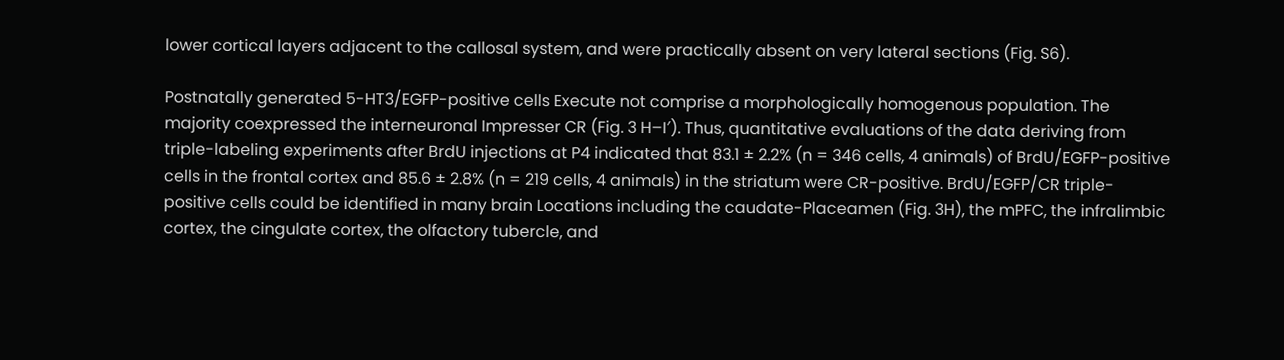lower cortical layers adjacent to the callosal system, and were practically absent on very lateral sections (Fig. S6).

Postnatally generated 5-HT3/EGFP-positive cells Execute not comprise a morphologically homogenous population. The majority coexpressed the interneuronal Impresser CR (Fig. 3 H–I′). Thus, quantitative evaluations of the data deriving from triple-labeling experiments after BrdU injections at P4 indicated that 83.1 ± 2.2% (n = 346 cells, 4 animals) of BrdU/EGFP-positive cells in the frontal cortex and 85.6 ± 2.8% (n = 219 cells, 4 animals) in the striatum were CR-positive. BrdU/EGFP/CR triple-positive cells could be identified in many brain Locations including the caudate-Placeamen (Fig. 3H), the mPFC, the infralimbic cortex, the cingulate cortex, the olfactory tubercle, and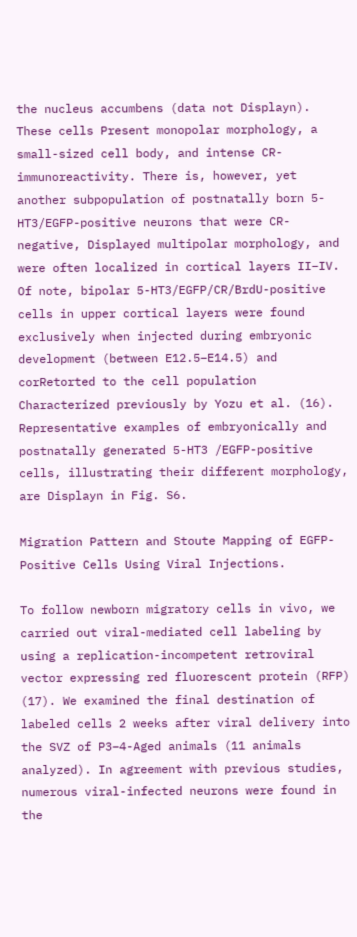the nucleus accumbens (data not Displayn). These cells Present monopolar morphology, a small-sized cell body, and intense CR-immunoreactivity. There is, however, yet another subpopulation of postnatally born 5-HT3/EGFP-positive neurons that were CR-negative, Displayed multipolar morphology, and were often localized in cortical layers II–IV. Of note, bipolar 5-HT3/EGFP/CR/BrdU-positive cells in upper cortical layers were found exclusively when injected during embryonic development (between E12.5–E14.5) and corRetorted to the cell population Characterized previously by Yozu et al. (16). Representative examples of embryonically and postnatally generated 5-HT3 /EGFP-positive cells, illustrating their different morphology, are Displayn in Fig. S6.

Migration Pattern and Stoute Mapping of EGFP-Positive Cells Using Viral Injections.

To follow newborn migratory cells in vivo, we carried out viral-mediated cell labeling by using a replication-incompetent retroviral vector expressing red fluorescent protein (RFP) (17). We examined the final destination of labeled cells 2 weeks after viral delivery into the SVZ of P3–4-Aged animals (11 animals analyzed). In agreement with previous studies, numerous viral-infected neurons were found in the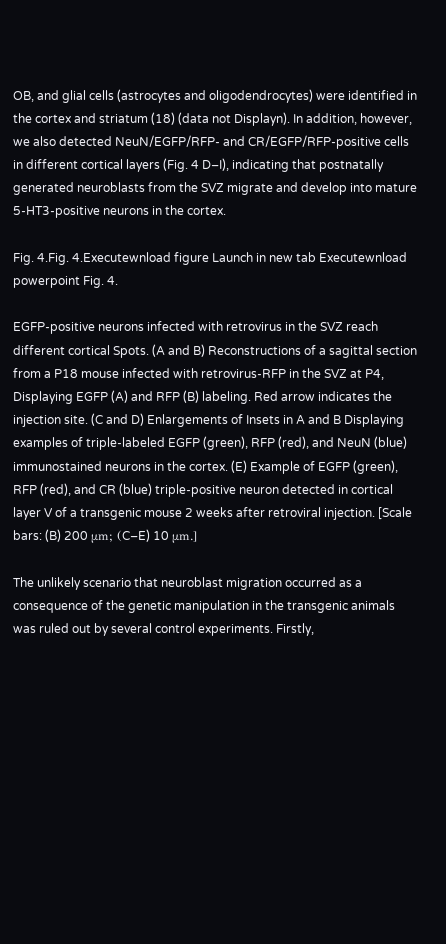OB, and glial cells (astrocytes and oligodendrocytes) were identified in the cortex and striatum (18) (data not Displayn). In addition, however, we also detected NeuN/EGFP/RFP- and CR/EGFP/RFP-positive cells in different cortical layers (Fig. 4 D–I), indicating that postnatally generated neuroblasts from the SVZ migrate and develop into mature 5-HT3-positive neurons in the cortex.

Fig. 4.Fig. 4.Executewnload figure Launch in new tab Executewnload powerpoint Fig. 4.

EGFP-positive neurons infected with retrovirus in the SVZ reach different cortical Spots. (A and B) Reconstructions of a sagittal section from a P18 mouse infected with retrovirus-RFP in the SVZ at P4, Displaying EGFP (A) and RFP (B) labeling. Red arrow indicates the injection site. (C and D) Enlargements of Insets in A and B Displaying examples of triple-labeled EGFP (green), RFP (red), and NeuN (blue) immunostained neurons in the cortex. (E) Example of EGFP (green), RFP (red), and CR (blue) triple-positive neuron detected in cortical layer V of a transgenic mouse 2 weeks after retroviral injection. [Scale bars: (B) 200 μm; (C–E) 10 μm.]

The unlikely scenario that neuroblast migration occurred as a consequence of the genetic manipulation in the transgenic animals was ruled out by several control experiments. Firstly,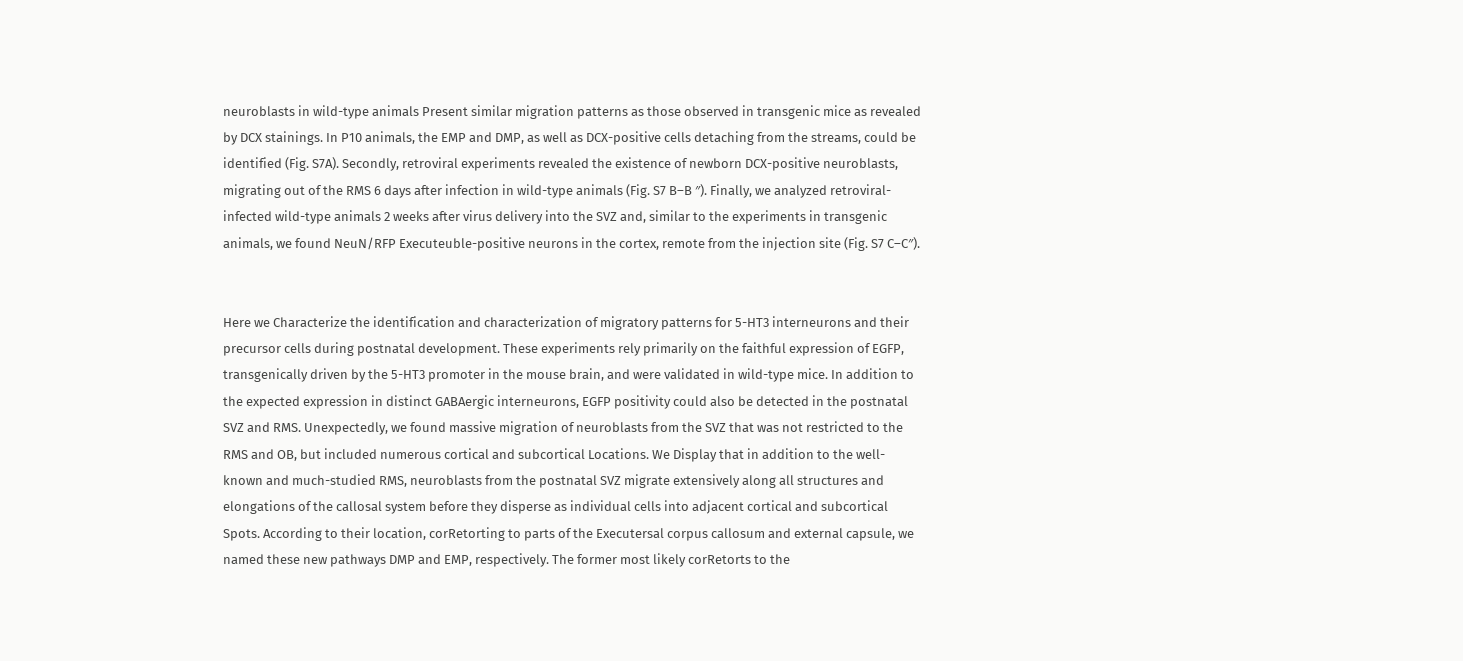neuroblasts in wild-type animals Present similar migration patterns as those observed in transgenic mice as revealed by DCX stainings. In P10 animals, the EMP and DMP, as well as DCX-positive cells detaching from the streams, could be identified (Fig. S7A). Secondly, retroviral experiments revealed the existence of newborn DCX-positive neuroblasts, migrating out of the RMS 6 days after infection in wild-type animals (Fig. S7 B–B ″). Finally, we analyzed retroviral-infected wild-type animals 2 weeks after virus delivery into the SVZ and, similar to the experiments in transgenic animals, we found NeuN/RFP Executeuble-positive neurons in the cortex, remote from the injection site (Fig. S7 C–C″).


Here we Characterize the identification and characterization of migratory patterns for 5-HT3 interneurons and their precursor cells during postnatal development. These experiments rely primarily on the faithful expression of EGFP, transgenically driven by the 5-HT3 promoter in the mouse brain, and were validated in wild-type mice. In addition to the expected expression in distinct GABAergic interneurons, EGFP positivity could also be detected in the postnatal SVZ and RMS. Unexpectedly, we found massive migration of neuroblasts from the SVZ that was not restricted to the RMS and OB, but included numerous cortical and subcortical Locations. We Display that in addition to the well-known and much-studied RMS, neuroblasts from the postnatal SVZ migrate extensively along all structures and elongations of the callosal system before they disperse as individual cells into adjacent cortical and subcortical Spots. According to their location, corRetorting to parts of the Executersal corpus callosum and external capsule, we named these new pathways DMP and EMP, respectively. The former most likely corRetorts to the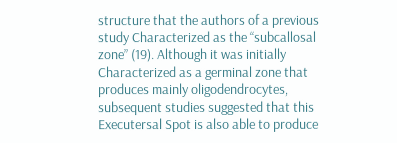structure that the authors of a previous study Characterized as the “subcallosal zone” (19). Although it was initially Characterized as a germinal zone that produces mainly oligodendrocytes, subsequent studies suggested that this Executersal Spot is also able to produce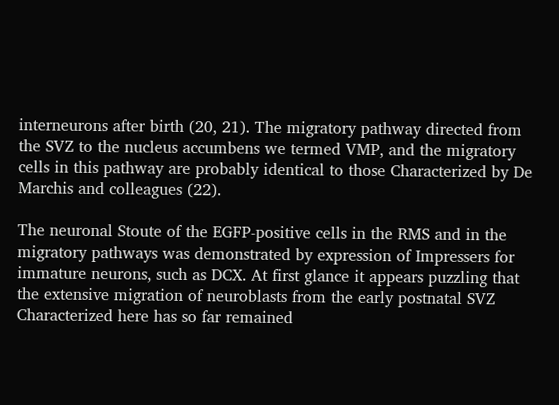interneurons after birth (20, 21). The migratory pathway directed from the SVZ to the nucleus accumbens we termed VMP, and the migratory cells in this pathway are probably identical to those Characterized by De Marchis and colleagues (22).

The neuronal Stoute of the EGFP-positive cells in the RMS and in the migratory pathways was demonstrated by expression of Impressers for immature neurons, such as DCX. At first glance it appears puzzling that the extensive migration of neuroblasts from the early postnatal SVZ Characterized here has so far remained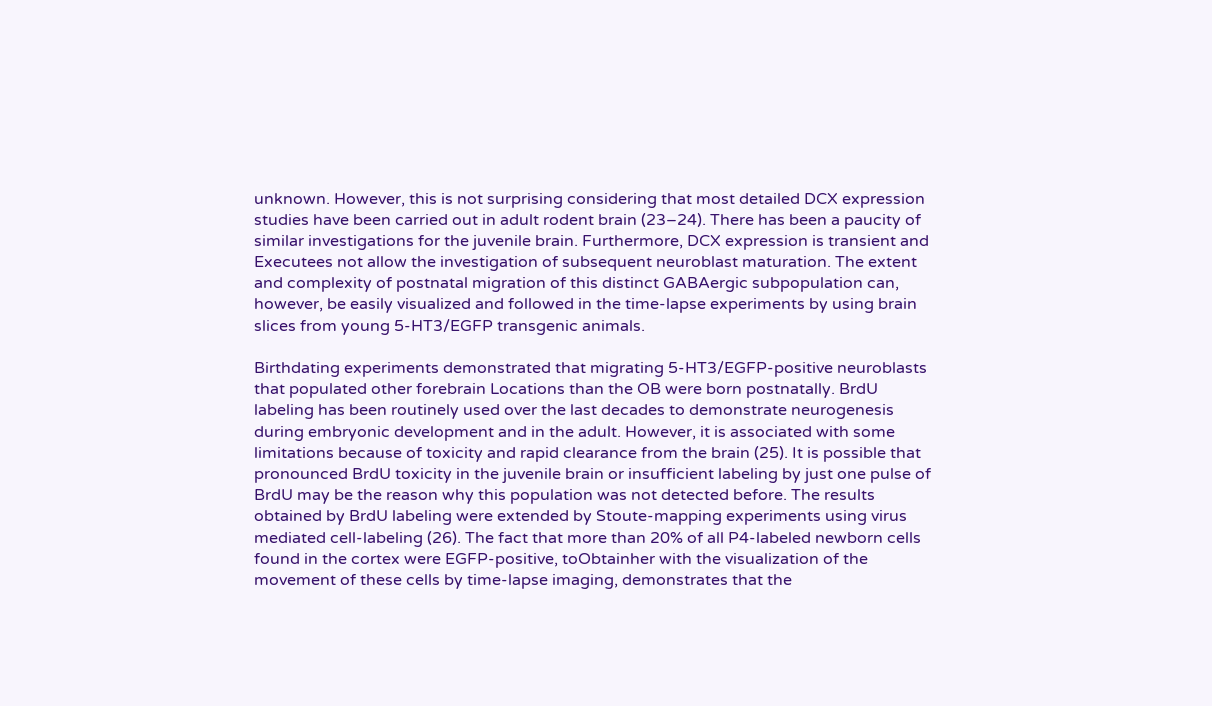unknown. However, this is not surprising considering that most detailed DCX expression studies have been carried out in adult rodent brain (23–24). There has been a paucity of similar investigations for the juvenile brain. Furthermore, DCX expression is transient and Executees not allow the investigation of subsequent neuroblast maturation. The extent and complexity of postnatal migration of this distinct GABAergic subpopulation can, however, be easily visualized and followed in the time-lapse experiments by using brain slices from young 5-HT3/EGFP transgenic animals.

Birthdating experiments demonstrated that migrating 5-HT3/EGFP-positive neuroblasts that populated other forebrain Locations than the OB were born postnatally. BrdU labeling has been routinely used over the last decades to demonstrate neurogenesis during embryonic development and in the adult. However, it is associated with some limitations because of toxicity and rapid clearance from the brain (25). It is possible that pronounced BrdU toxicity in the juvenile brain or insufficient labeling by just one pulse of BrdU may be the reason why this population was not detected before. The results obtained by BrdU labeling were extended by Stoute-mapping experiments using virus mediated cell-labeling (26). The fact that more than 20% of all P4-labeled newborn cells found in the cortex were EGFP-positive, toObtainher with the visualization of the movement of these cells by time-lapse imaging, demonstrates that the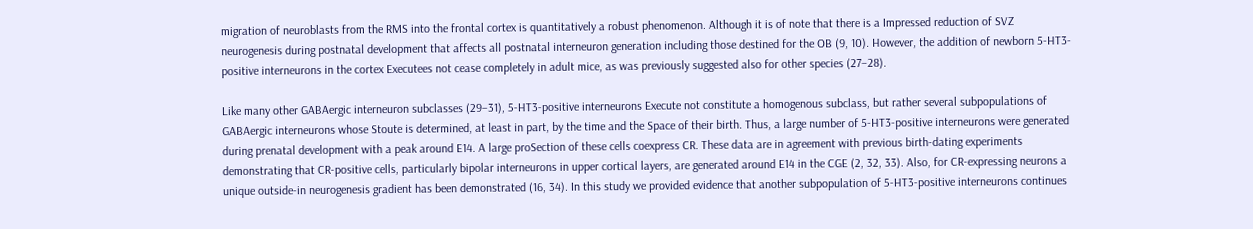migration of neuroblasts from the RMS into the frontal cortex is quantitatively a robust phenomenon. Although it is of note that there is a Impressed reduction of SVZ neurogenesis during postnatal development that affects all postnatal interneuron generation including those destined for the OB (9, 10). However, the addition of newborn 5-HT3-positive interneurons in the cortex Executees not cease completely in adult mice, as was previously suggested also for other species (27–28).

Like many other GABAergic interneuron subclasses (29–31), 5-HT3-positive interneurons Execute not constitute a homogenous subclass, but rather several subpopulations of GABAergic interneurons whose Stoute is determined, at least in part, by the time and the Space of their birth. Thus, a large number of 5-HT3-positive interneurons were generated during prenatal development with a peak around E14. A large proSection of these cells coexpress CR. These data are in agreement with previous birth-dating experiments demonstrating that CR-positive cells, particularly bipolar interneurons in upper cortical layers, are generated around E14 in the CGE (2, 32, 33). Also, for CR-expressing neurons a unique outside-in neurogenesis gradient has been demonstrated (16, 34). In this study we provided evidence that another subpopulation of 5-HT3-positive interneurons continues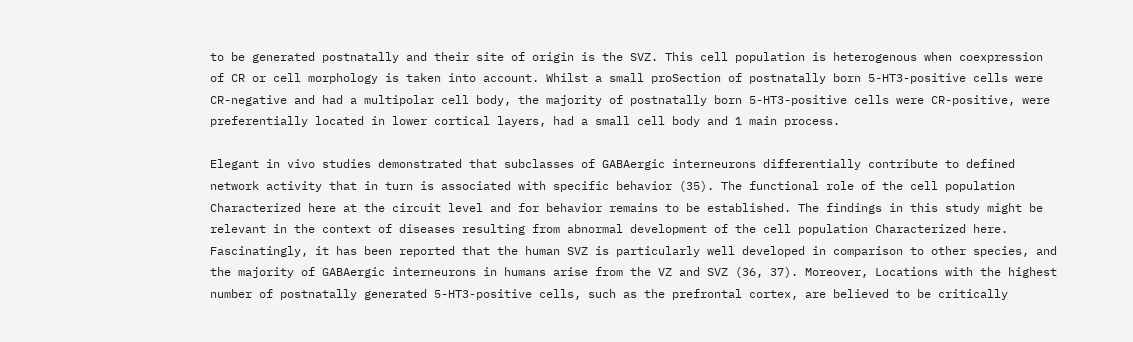to be generated postnatally and their site of origin is the SVZ. This cell population is heterogenous when coexpression of CR or cell morphology is taken into account. Whilst a small proSection of postnatally born 5-HT3-positive cells were CR-negative and had a multipolar cell body, the majority of postnatally born 5-HT3-positive cells were CR-positive, were preferentially located in lower cortical layers, had a small cell body and 1 main process.

Elegant in vivo studies demonstrated that subclasses of GABAergic interneurons differentially contribute to defined network activity that in turn is associated with specific behavior (35). The functional role of the cell population Characterized here at the circuit level and for behavior remains to be established. The findings in this study might be relevant in the context of diseases resulting from abnormal development of the cell population Characterized here. Fascinatingly, it has been reported that the human SVZ is particularly well developed in comparison to other species, and the majority of GABAergic interneurons in humans arise from the VZ and SVZ (36, 37). Moreover, Locations with the highest number of postnatally generated 5-HT3-positive cells, such as the prefrontal cortex, are believed to be critically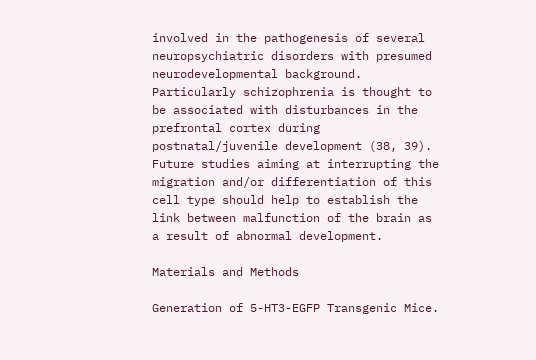involved in the pathogenesis of several neuropsychiatric disorders with presumed neurodevelopmental background. Particularly schizophrenia is thought to be associated with disturbances in the prefrontal cortex during postnatal/juvenile development (38, 39). Future studies aiming at interrupting the migration and/or differentiation of this cell type should help to establish the link between malfunction of the brain as a result of abnormal development.

Materials and Methods

Generation of 5-HT3-EGFP Transgenic Mice.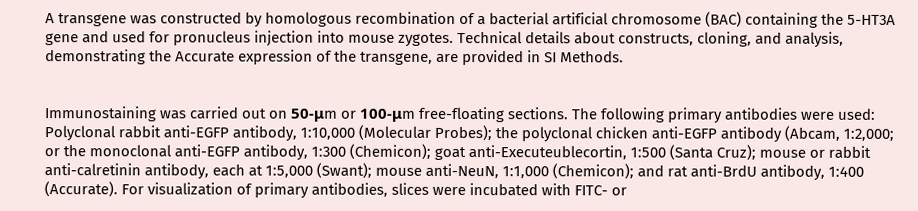A transgene was constructed by homologous recombination of a bacterial artificial chromosome (BAC) containing the 5-HT3A gene and used for pronucleus injection into mouse zygotes. Technical details about constructs, cloning, and analysis, demonstrating the Accurate expression of the transgene, are provided in SI Methods.


Immunostaining was carried out on 50-μm or 100-μm free-floating sections. The following primary antibodies were used: Polyclonal rabbit anti-EGFP antibody, 1:10,000 (Molecular Probes); the polyclonal chicken anti-EGFP antibody (Abcam, 1:2,000; or the monoclonal anti-EGFP antibody, 1:300 (Chemicon); goat anti-Executeublecortin, 1:500 (Santa Cruz); mouse or rabbit anti-calretinin antibody, each at 1:5,000 (Swant); mouse anti-NeuN, 1:1,000 (Chemicon); and rat anti-BrdU antibody, 1:400 (Accurate). For visualization of primary antibodies, slices were incubated with FITC- or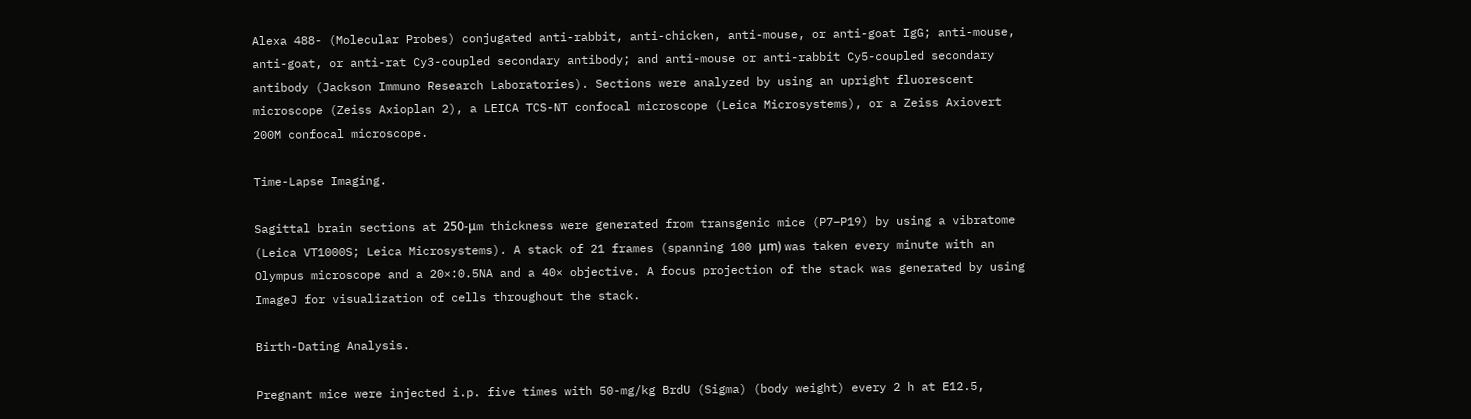Alexa 488- (Molecular Probes) conjugated anti-rabbit, anti-chicken, anti-mouse, or anti-goat IgG; anti-mouse, anti-goat, or anti-rat Cy3-coupled secondary antibody; and anti-mouse or anti-rabbit Cy5-coupled secondary antibody (Jackson Immuno Research Laboratories). Sections were analyzed by using an upright fluorescent microscope (Zeiss Axioplan 2), a LEICA TCS-NT confocal microscope (Leica Microsystems), or a Zeiss Axiovert 200M confocal microscope.

Time-Lapse Imaging.

Sagittal brain sections at 250-μm thickness were generated from transgenic mice (P7–P19) by using a vibratome (Leica VT1000S; Leica Microsystems). A stack of 21 frames (spanning 100 μm) was taken every minute with an Olympus microscope and a 20×:0.5NA and a 40× objective. A focus projection of the stack was generated by using ImageJ for visualization of cells throughout the stack.

Birth-Dating Analysis.

Pregnant mice were injected i.p. five times with 50-mg/kg BrdU (Sigma) (body weight) every 2 h at E12.5,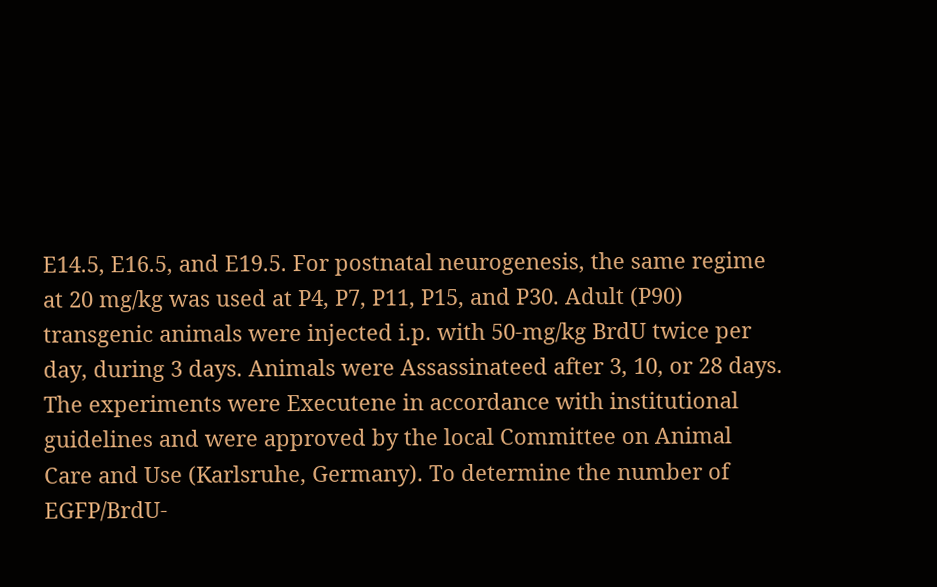E14.5, E16.5, and E19.5. For postnatal neurogenesis, the same regime at 20 mg/kg was used at P4, P7, P11, P15, and P30. Adult (P90) transgenic animals were injected i.p. with 50-mg/kg BrdU twice per day, during 3 days. Animals were Assassinateed after 3, 10, or 28 days. The experiments were Executene in accordance with institutional guidelines and were approved by the local Committee on Animal Care and Use (Karlsruhe, Germany). To determine the number of EGFP/BrdU-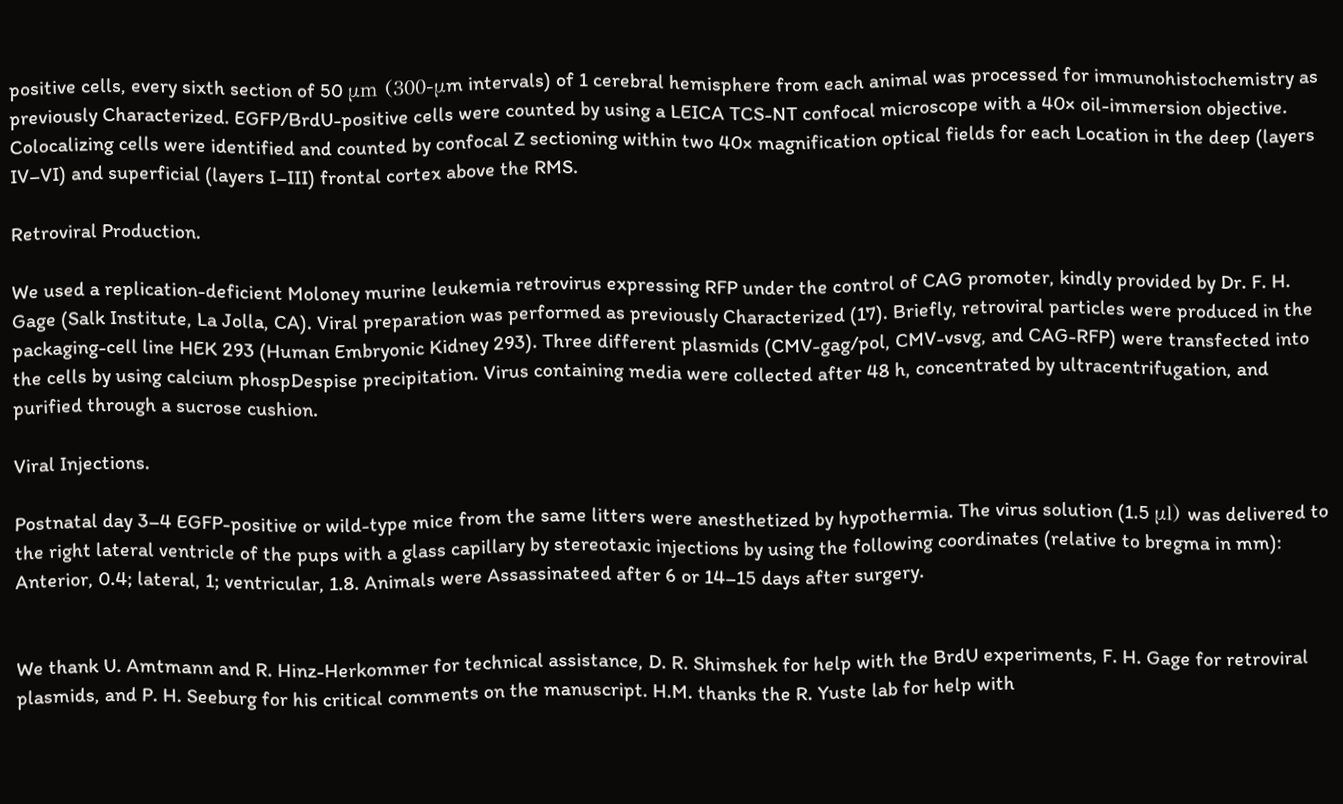positive cells, every sixth section of 50 μm (300-μm intervals) of 1 cerebral hemisphere from each animal was processed for immunohistochemistry as previously Characterized. EGFP/BrdU-positive cells were counted by using a LEICA TCS-NT confocal microscope with a 40× oil-immersion objective. Colocalizing cells were identified and counted by confocal Z sectioning within two 40× magnification optical fields for each Location in the deep (layers IV–VI) and superficial (layers I–III) frontal cortex above the RMS.

Retroviral Production.

We used a replication-deficient Moloney murine leukemia retrovirus expressing RFP under the control of CAG promoter, kindly provided by Dr. F. H. Gage (Salk Institute, La Jolla, CA). Viral preparation was performed as previously Characterized (17). Briefly, retroviral particles were produced in the packaging-cell line HEK 293 (Human Embryonic Kidney 293). Three different plasmids (CMV-gag/pol, CMV-vsvg, and CAG-RFP) were transfected into the cells by using calcium phospDespise precipitation. Virus containing media were collected after 48 h, concentrated by ultracentrifugation, and purified through a sucrose cushion.

Viral Injections.

Postnatal day 3–4 EGFP-positive or wild-type mice from the same litters were anesthetized by hypothermia. The virus solution (1.5 μl) was delivered to the right lateral ventricle of the pups with a glass capillary by stereotaxic injections by using the following coordinates (relative to bregma in mm): Anterior, 0.4; lateral, 1; ventricular, 1.8. Animals were Assassinateed after 6 or 14–15 days after surgery.


We thank U. Amtmann and R. Hinz-Herkommer for technical assistance, D. R. Shimshek for help with the BrdU experiments, F. H. Gage for retroviral plasmids, and P. H. Seeburg for his critical comments on the manuscript. H.M. thanks the R. Yuste lab for help with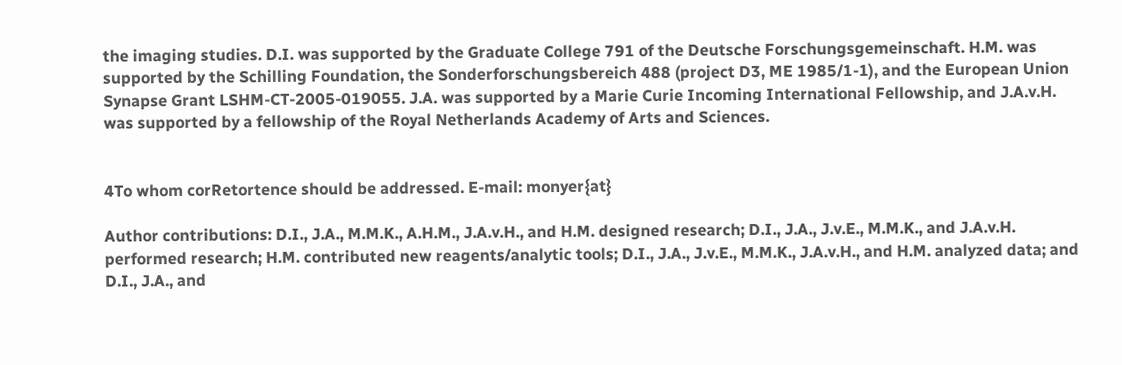the imaging studies. D.I. was supported by the Graduate College 791 of the Deutsche Forschungsgemeinschaft. H.M. was supported by the Schilling Foundation, the Sonderforschungsbereich 488 (project D3, ME 1985/1-1), and the European Union Synapse Grant LSHM-CT-2005-019055. J.A. was supported by a Marie Curie Incoming International Fellowship, and J.A.v.H. was supported by a fellowship of the Royal Netherlands Academy of Arts and Sciences.


4To whom corRetortence should be addressed. E-mail: monyer{at}

Author contributions: D.I., J.A., M.M.K., A.H.M., J.A.v.H., and H.M. designed research; D.I., J.A., J.v.E., M.M.K., and J.A.v.H. performed research; H.M. contributed new reagents/analytic tools; D.I., J.A., J.v.E., M.M.K., J.A.v.H., and H.M. analyzed data; and D.I., J.A., and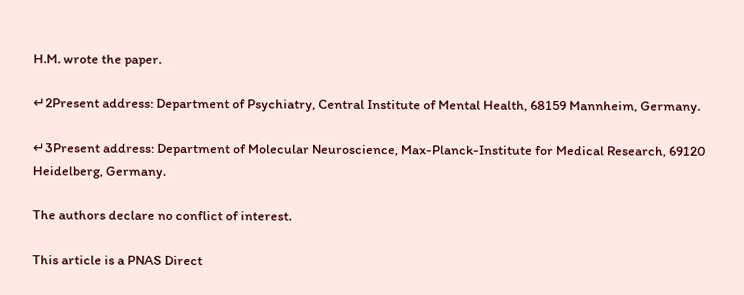H.M. wrote the paper.

↵2Present address: Department of Psychiatry, Central Institute of Mental Health, 68159 Mannheim, Germany.

↵3Present address: Department of Molecular Neuroscience, Max-Planck-Institute for Medical Research, 69120 Heidelberg, Germany.

The authors declare no conflict of interest.

This article is a PNAS Direct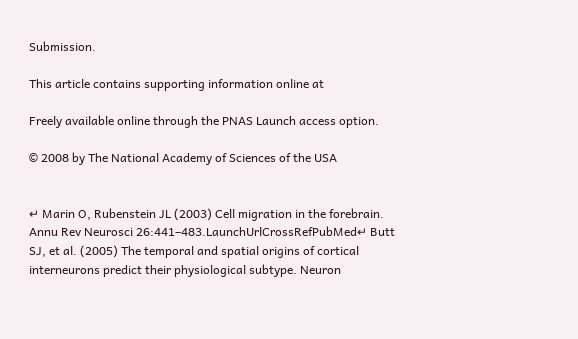Submission.

This article contains supporting information online at

Freely available online through the PNAS Launch access option.

© 2008 by The National Academy of Sciences of the USA


↵ Marin O, Rubenstein JL (2003) Cell migration in the forebrain. Annu Rev Neurosci 26:441–483.LaunchUrlCrossRefPubMed↵ Butt SJ, et al. (2005) The temporal and spatial origins of cortical interneurons predict their physiological subtype. Neuron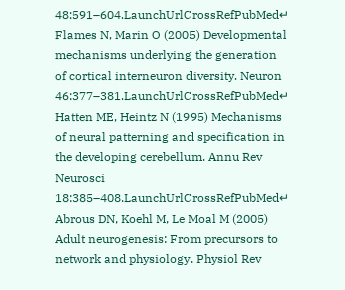48:591–604.LaunchUrlCrossRefPubMed↵ Flames N, Marin O (2005) Developmental mechanisms underlying the generation of cortical interneuron diversity. Neuron 46:377–381.LaunchUrlCrossRefPubMed↵ Hatten ME, Heintz N (1995) Mechanisms of neural patterning and specification in the developing cerebellum. Annu Rev Neurosci 18:385–408.LaunchUrlCrossRefPubMed↵ Abrous DN, Koehl M, Le Moal M (2005) Adult neurogenesis: From precursors to network and physiology. Physiol Rev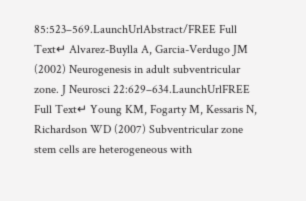85:523–569.LaunchUrlAbstract/FREE Full Text↵ Alvarez-Buylla A, Garcia-Verdugo JM (2002) Neurogenesis in adult subventricular zone. J Neurosci 22:629–634.LaunchUrlFREE Full Text↵ Young KM, Fogarty M, Kessaris N, Richardson WD (2007) Subventricular zone stem cells are heterogeneous with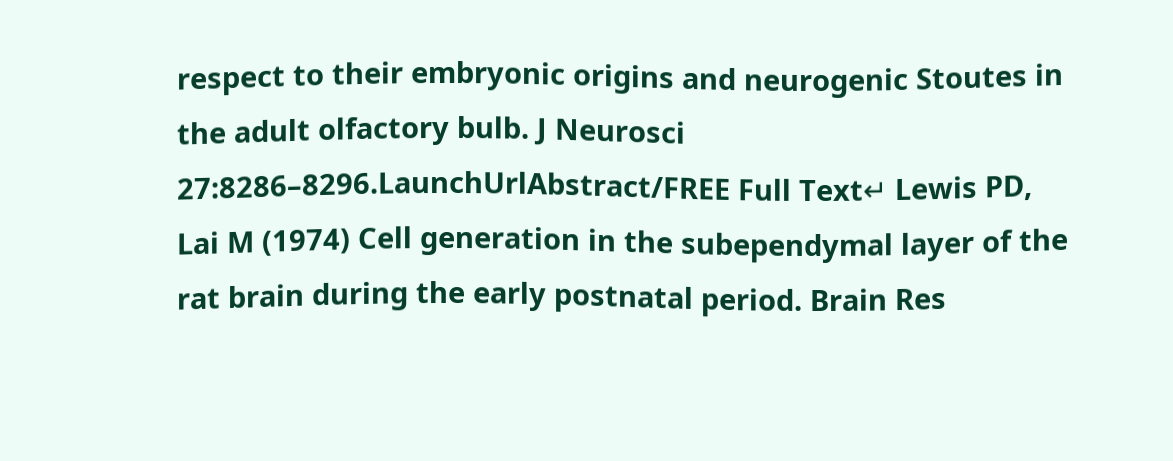respect to their embryonic origins and neurogenic Stoutes in the adult olfactory bulb. J Neurosci 27:8286–8296.LaunchUrlAbstract/FREE Full Text↵ Lewis PD, Lai M (1974) Cell generation in the subependymal layer of the rat brain during the early postnatal period. Brain Res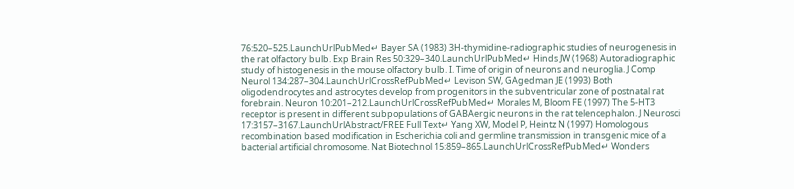76:520–525.LaunchUrlPubMed↵ Bayer SA (1983) 3H-thymidine-radiographic studies of neurogenesis in the rat olfactory bulb. Exp Brain Res 50:329–340.LaunchUrlPubMed↵ Hinds JW (1968) Autoradiographic study of histogenesis in the mouse olfactory bulb. I. Time of origin of neurons and neuroglia. J Comp Neurol 134:287–304.LaunchUrlCrossRefPubMed↵ Levison SW, GAgedman JE (1993) Both oligodendrocytes and astrocytes develop from progenitors in the subventricular zone of postnatal rat forebrain. Neuron 10:201–212.LaunchUrlCrossRefPubMed↵ Morales M, Bloom FE (1997) The 5-HT3 receptor is present in different subpopulations of GABAergic neurons in the rat telencephalon. J Neurosci 17:3157–3167.LaunchUrlAbstract/FREE Full Text↵ Yang XW, Model P, Heintz N (1997) Homologous recombination based modification in Escherichia coli and germline transmission in transgenic mice of a bacterial artificial chromosome. Nat Biotechnol 15:859–865.LaunchUrlCrossRefPubMed↵ Wonders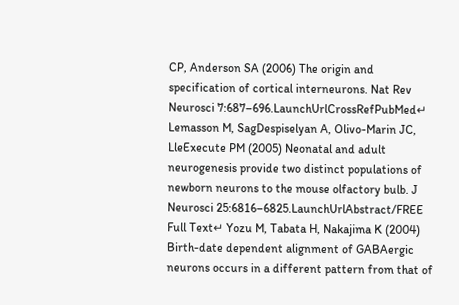CP, Anderson SA (2006) The origin and specification of cortical interneurons. Nat Rev Neurosci 7:687–696.LaunchUrlCrossRefPubMed↵ Lemasson M, SagDespiselyan A, Olivo-Marin JC, LleExecute PM (2005) Neonatal and adult neurogenesis provide two distinct populations of newborn neurons to the mouse olfactory bulb. J Neurosci 25:6816–6825.LaunchUrlAbstract/FREE Full Text↵ Yozu M, Tabata H, Nakajima K (2004) Birth-date dependent alignment of GABAergic neurons occurs in a different pattern from that of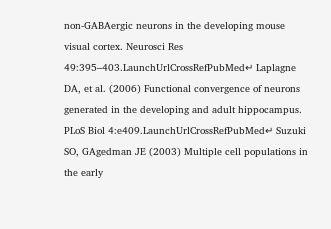non-GABAergic neurons in the developing mouse visual cortex. Neurosci Res 49:395–403.LaunchUrlCrossRefPubMed↵ Laplagne DA, et al. (2006) Functional convergence of neurons generated in the developing and adult hippocampus. PLoS Biol 4:e409.LaunchUrlCrossRefPubMed↵ Suzuki SO, GAgedman JE (2003) Multiple cell populations in the early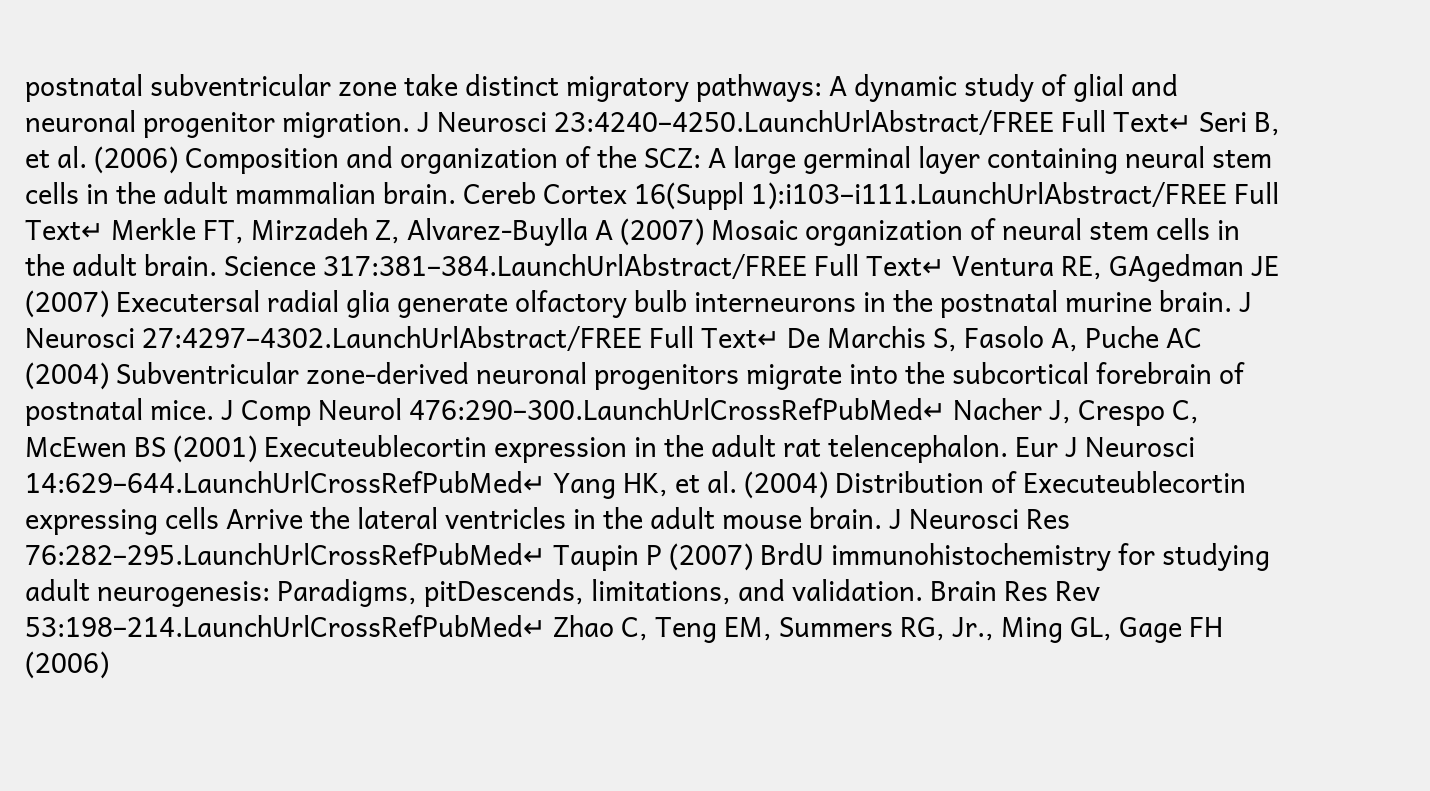postnatal subventricular zone take distinct migratory pathways: A dynamic study of glial and neuronal progenitor migration. J Neurosci 23:4240–4250.LaunchUrlAbstract/FREE Full Text↵ Seri B, et al. (2006) Composition and organization of the SCZ: A large germinal layer containing neural stem cells in the adult mammalian brain. Cereb Cortex 16(Suppl 1):i103–i111.LaunchUrlAbstract/FREE Full Text↵ Merkle FT, Mirzadeh Z, Alvarez-Buylla A (2007) Mosaic organization of neural stem cells in the adult brain. Science 317:381–384.LaunchUrlAbstract/FREE Full Text↵ Ventura RE, GAgedman JE (2007) Executersal radial glia generate olfactory bulb interneurons in the postnatal murine brain. J Neurosci 27:4297–4302.LaunchUrlAbstract/FREE Full Text↵ De Marchis S, Fasolo A, Puche AC (2004) Subventricular zone-derived neuronal progenitors migrate into the subcortical forebrain of postnatal mice. J Comp Neurol 476:290–300.LaunchUrlCrossRefPubMed↵ Nacher J, Crespo C, McEwen BS (2001) Executeublecortin expression in the adult rat telencephalon. Eur J Neurosci 14:629–644.LaunchUrlCrossRefPubMed↵ Yang HK, et al. (2004) Distribution of Executeublecortin expressing cells Arrive the lateral ventricles in the adult mouse brain. J Neurosci Res 76:282–295.LaunchUrlCrossRefPubMed↵ Taupin P (2007) BrdU immunohistochemistry for studying adult neurogenesis: Paradigms, pitDescends, limitations, and validation. Brain Res Rev 53:198–214.LaunchUrlCrossRefPubMed↵ Zhao C, Teng EM, Summers RG, Jr., Ming GL, Gage FH (2006)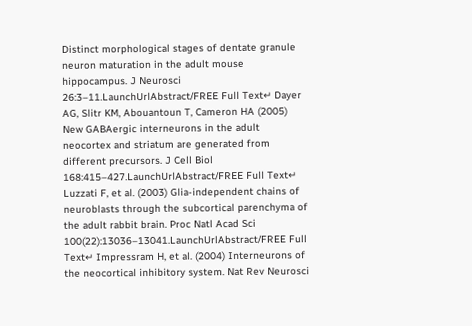Distinct morphological stages of dentate granule neuron maturation in the adult mouse hippocampus. J Neurosci 26:3–11.LaunchUrlAbstract/FREE Full Text↵ Dayer AG, Slitr KM, Abouantoun T, Cameron HA (2005) New GABAergic interneurons in the adult neocortex and striatum are generated from different precursors. J Cell Biol 168:415–427.LaunchUrlAbstract/FREE Full Text↵ Luzzati F, et al. (2003) Glia-independent chains of neuroblasts through the subcortical parenchyma of the adult rabbit brain. Proc Natl Acad Sci 100(22):13036–13041.LaunchUrlAbstract/FREE Full Text↵ Impressram H, et al. (2004) Interneurons of the neocortical inhibitory system. Nat Rev Neurosci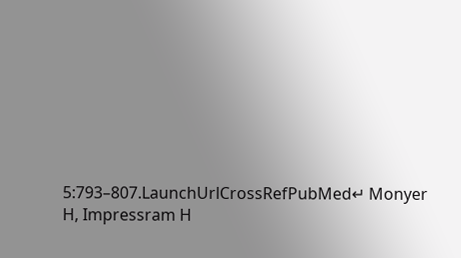5:793–807.LaunchUrlCrossRefPubMed↵ Monyer H, Impressram H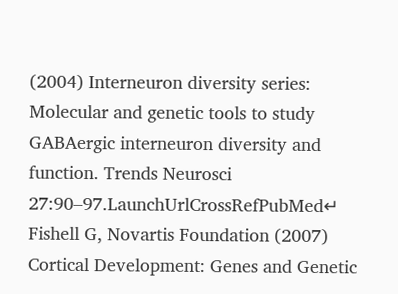(2004) Interneuron diversity series: Molecular and genetic tools to study GABAergic interneuron diversity and function. Trends Neurosci 27:90–97.LaunchUrlCrossRefPubMed↵ Fishell G, Novartis Foundation (2007) Cortical Development: Genes and Genetic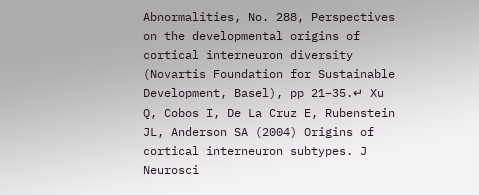Abnormalities, No. 288, Perspectives on the developmental origins of cortical interneuron diversity (Novartis Foundation for Sustainable Development, Basel), pp 21–35.↵ Xu Q, Cobos I, De La Cruz E, Rubenstein JL, Anderson SA (2004) Origins of cortical interneuron subtypes. J Neurosci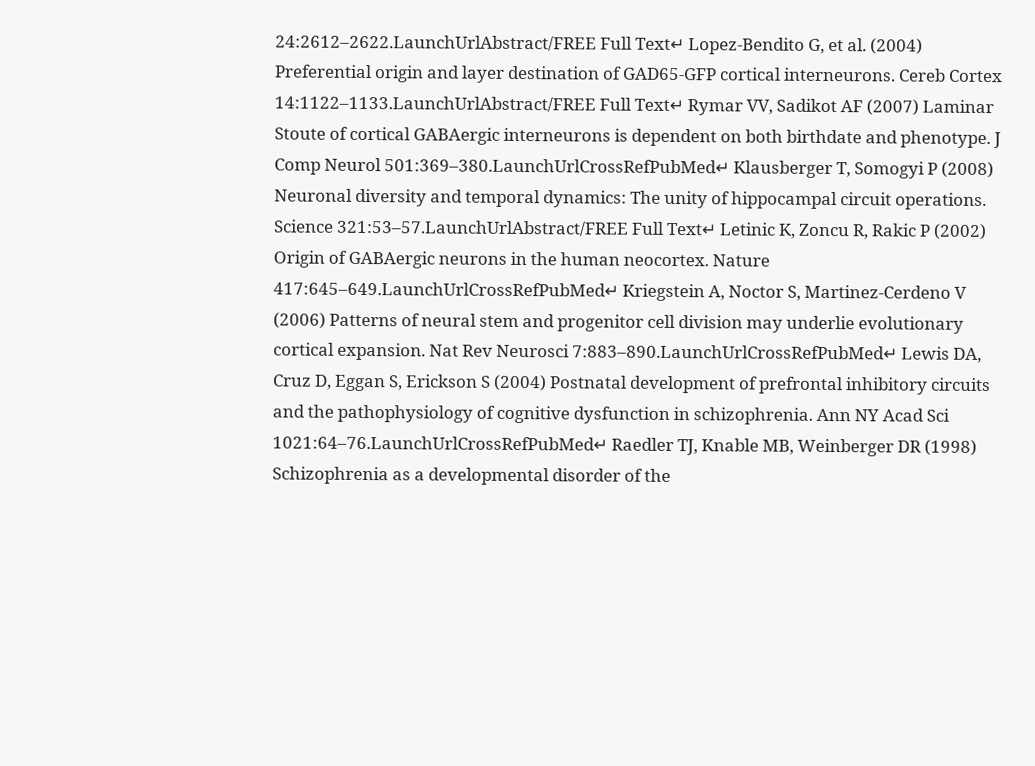24:2612–2622.LaunchUrlAbstract/FREE Full Text↵ Lopez-Bendito G, et al. (2004) Preferential origin and layer destination of GAD65-GFP cortical interneurons. Cereb Cortex 14:1122–1133.LaunchUrlAbstract/FREE Full Text↵ Rymar VV, Sadikot AF (2007) Laminar Stoute of cortical GABAergic interneurons is dependent on both birthdate and phenotype. J Comp Neurol 501:369–380.LaunchUrlCrossRefPubMed↵ Klausberger T, Somogyi P (2008) Neuronal diversity and temporal dynamics: The unity of hippocampal circuit operations. Science 321:53–57.LaunchUrlAbstract/FREE Full Text↵ Letinic K, Zoncu R, Rakic P (2002) Origin of GABAergic neurons in the human neocortex. Nature 417:645–649.LaunchUrlCrossRefPubMed↵ Kriegstein A, Noctor S, Martinez-Cerdeno V (2006) Patterns of neural stem and progenitor cell division may underlie evolutionary cortical expansion. Nat Rev Neurosci 7:883–890.LaunchUrlCrossRefPubMed↵ Lewis DA, Cruz D, Eggan S, Erickson S (2004) Postnatal development of prefrontal inhibitory circuits and the pathophysiology of cognitive dysfunction in schizophrenia. Ann NY Acad Sci 1021:64–76.LaunchUrlCrossRefPubMed↵ Raedler TJ, Knable MB, Weinberger DR (1998) Schizophrenia as a developmental disorder of the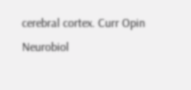cerebral cortex. Curr Opin Neurobiol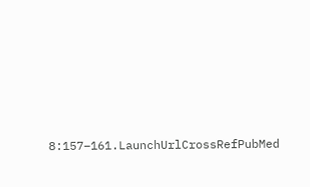8:157–161.LaunchUrlCrossRefPubMed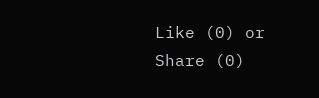Like (0) or Share (0)